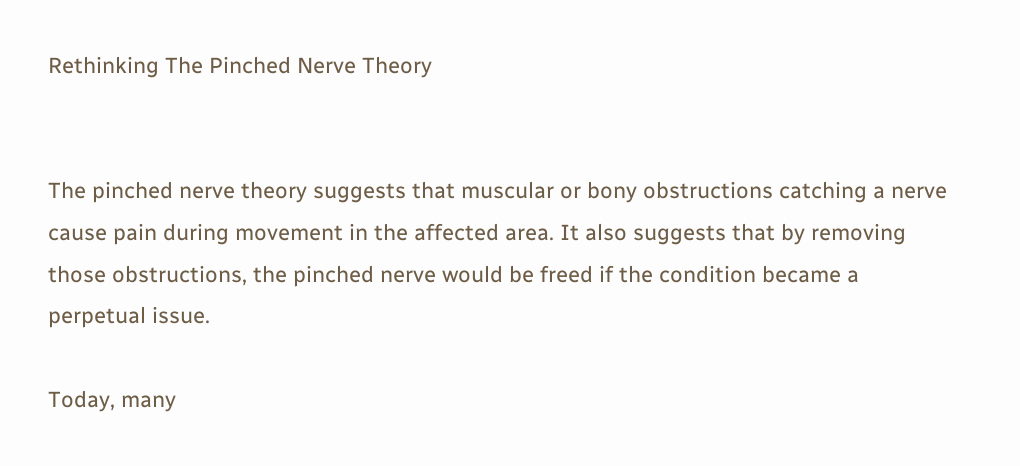Rethinking The Pinched Nerve Theory


The pinched nerve theory suggests that muscular or bony obstructions catching a nerve cause pain during movement in the affected area. It also suggests that by removing those obstructions, the pinched nerve would be freed if the condition became a perpetual issue.

Today, many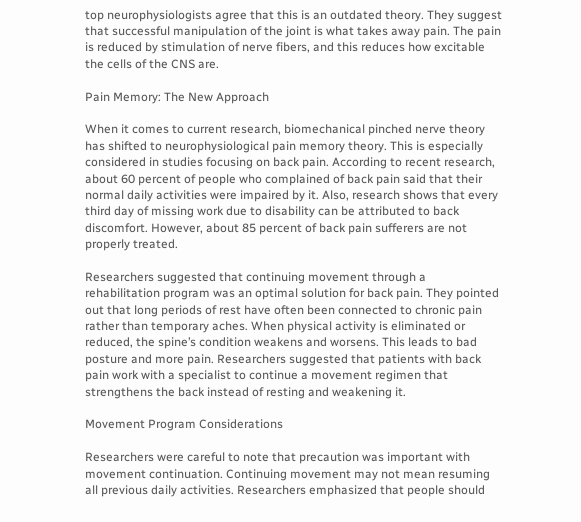top neurophysiologists agree that this is an outdated theory. They suggest that successful manipulation of the joint is what takes away pain. The pain is reduced by stimulation of nerve fibers, and this reduces how excitable the cells of the CNS are.

Pain Memory: The New Approach

When it comes to current research, biomechanical pinched nerve theory has shifted to neurophysiological pain memory theory. This is especially considered in studies focusing on back pain. According to recent research, about 60 percent of people who complained of back pain said that their normal daily activities were impaired by it. Also, research shows that every third day of missing work due to disability can be attributed to back discomfort. However, about 85 percent of back pain sufferers are not properly treated.

Researchers suggested that continuing movement through a rehabilitation program was an optimal solution for back pain. They pointed out that long periods of rest have often been connected to chronic pain rather than temporary aches. When physical activity is eliminated or reduced, the spine’s condition weakens and worsens. This leads to bad posture and more pain. Researchers suggested that patients with back pain work with a specialist to continue a movement regimen that strengthens the back instead of resting and weakening it.

Movement Program Considerations

Researchers were careful to note that precaution was important with movement continuation. Continuing movement may not mean resuming all previous daily activities. Researchers emphasized that people should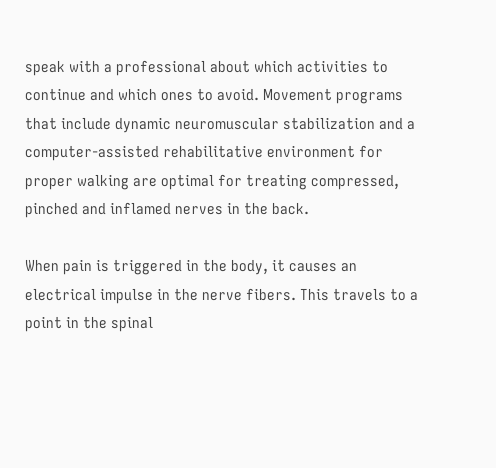speak with a professional about which activities to continue and which ones to avoid. Movement programs that include dynamic neuromuscular stabilization and a computer-assisted rehabilitative environment for proper walking are optimal for treating compressed, pinched and inflamed nerves in the back.

When pain is triggered in the body, it causes an electrical impulse in the nerve fibers. This travels to a point in the spinal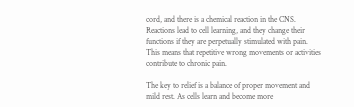cord, and there is a chemical reaction in the CNS. Reactions lead to cell learning, and they change their functions if they are perpetually stimulated with pain. This means that repetitive wrong movements or activities contribute to chronic pain.

The key to relief is a balance of proper movement and mild rest. As cells learn and become more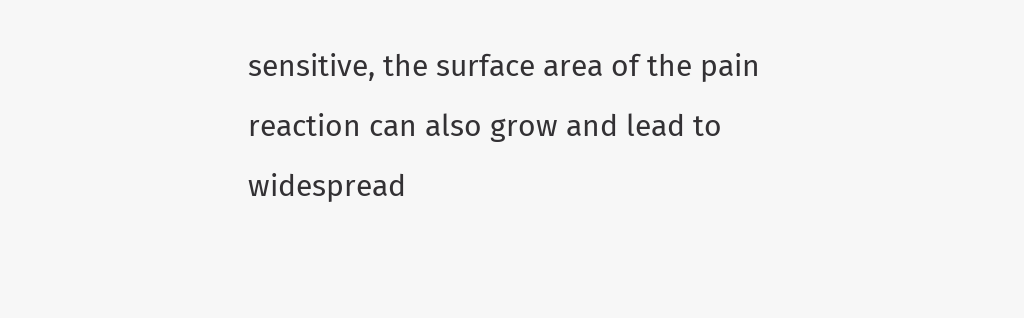sensitive, the surface area of the pain reaction can also grow and lead to widespread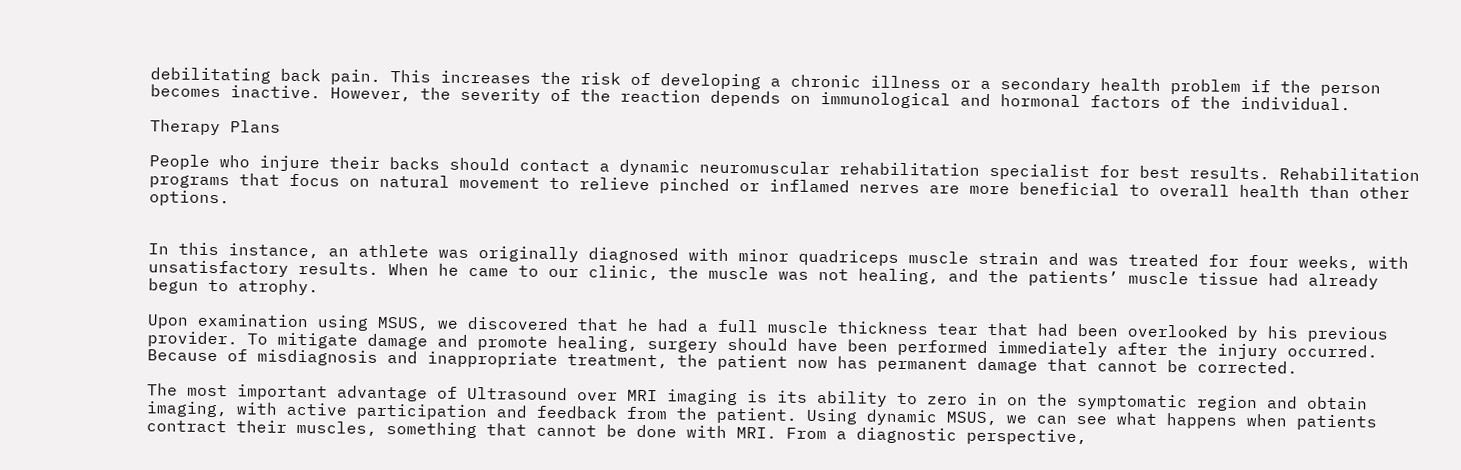debilitating back pain. This increases the risk of developing a chronic illness or a secondary health problem if the person becomes inactive. However, the severity of the reaction depends on immunological and hormonal factors of the individual.

Therapy Plans

People who injure their backs should contact a dynamic neuromuscular rehabilitation specialist for best results. Rehabilitation programs that focus on natural movement to relieve pinched or inflamed nerves are more beneficial to overall health than other options.


In this instance, an athlete was originally diagnosed with minor quadriceps muscle strain and was treated for four weeks, with unsatisfactory results. When he came to our clinic, the muscle was not healing, and the patients’ muscle tissue had already begun to atrophy.

Upon examination using MSUS, we discovered that he had a full muscle thickness tear that had been overlooked by his previous provider. To mitigate damage and promote healing, surgery should have been performed immediately after the injury occurred. Because of misdiagnosis and inappropriate treatment, the patient now has permanent damage that cannot be corrected.

The most important advantage of Ultrasound over MRI imaging is its ability to zero in on the symptomatic region and obtain imaging, with active participation and feedback from the patient. Using dynamic MSUS, we can see what happens when patients contract their muscles, something that cannot be done with MRI. From a diagnostic perspective,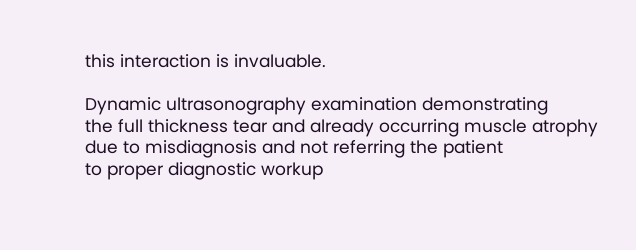this interaction is invaluable.

Dynamic ultrasonography examination demonstrating
the full thickness tear and already occurring muscle atrophy
due to misdiagnosis and not referring the patient
to proper diagnostic workup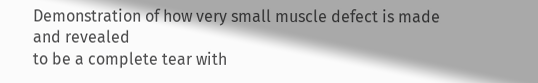Demonstration of how very small muscle defect is made and revealed
to be a complete tear with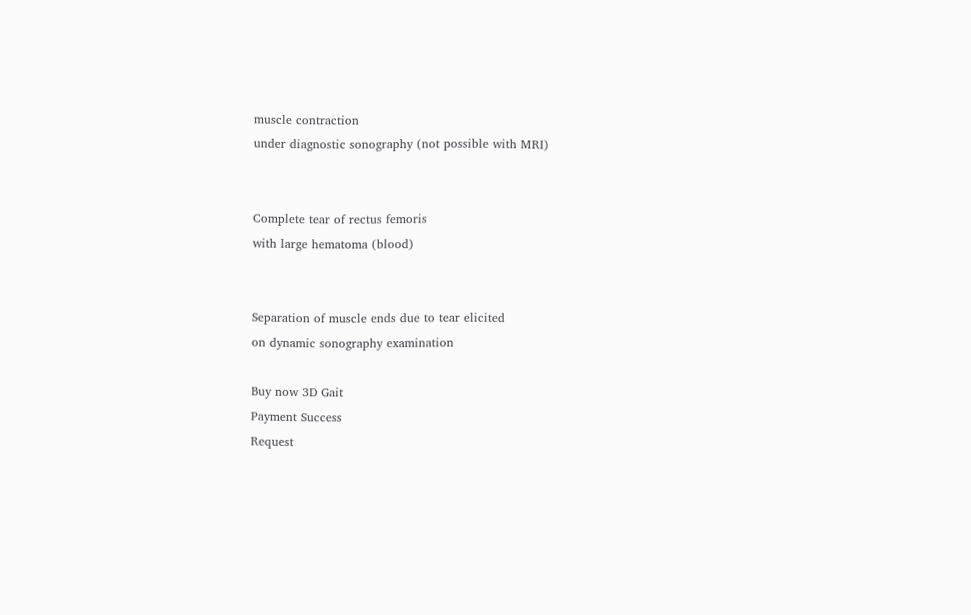muscle contraction
under diagnostic sonography (not possible with MRI)


Complete tear of rectus femoris
with large hematoma (blood)


Separation of muscle ends due to tear elicited
on dynamic sonography examination

Buy now 3D Gait
Payment Success
Request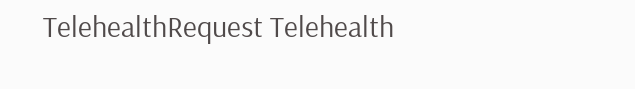TelehealthRequest Telehealth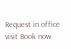Request in office visit Book now